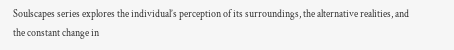Soulscapes series explores the individual’s perception of its surroundings, the alternative realities, and the constant change in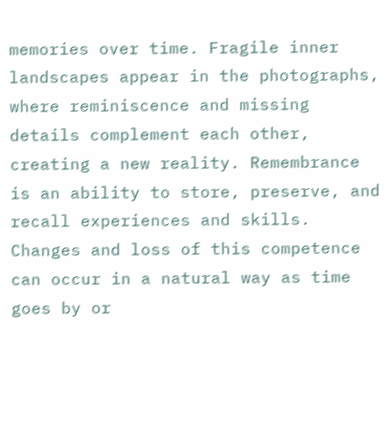memories over time. Fragile inner landscapes appear in the photographs, where reminiscence and missing details complement each other, creating a new reality. Remembrance is an ability to store, preserve, and recall experiences and skills. Changes and loss of this competence can occur in a natural way as time goes by or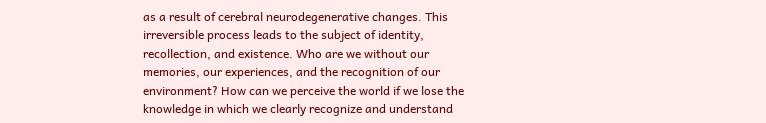as a result of cerebral neurodegenerative changes. This irreversible process leads to the subject of identity, recollection, and existence. Who are we without our memories, our experiences, and the recognition of our environment? How can we perceive the world if we lose the knowledge in which we clearly recognize and understand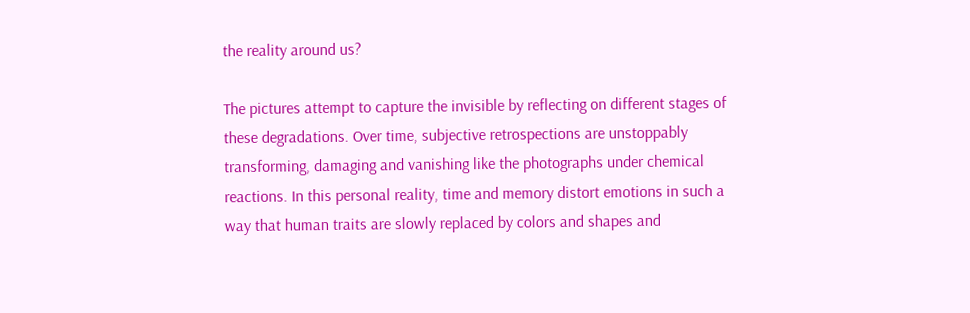the reality around us?

The pictures attempt to capture the invisible by reflecting on different stages of these degradations. Over time, subjective retrospections are unstoppably transforming, damaging and vanishing like the photographs under chemical reactions. In this personal reality, time and memory distort emotions in such a way that human traits are slowly replaced by colors and shapes and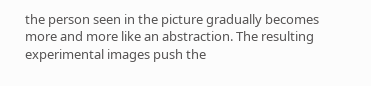the person seen in the picture gradually becomes more and more like an abstraction. The resulting experimental images push the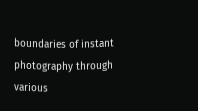boundaries of instant photography through various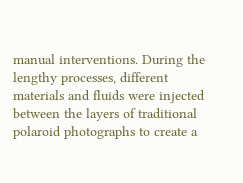manual interventions. During the lengthy processes, different materials and fluids were injected between the layers of traditional polaroid photographs to create a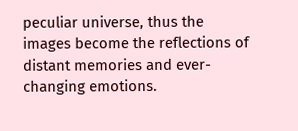peculiar universe, thus the images become the reflections of distant memories and ever-changing emotions.